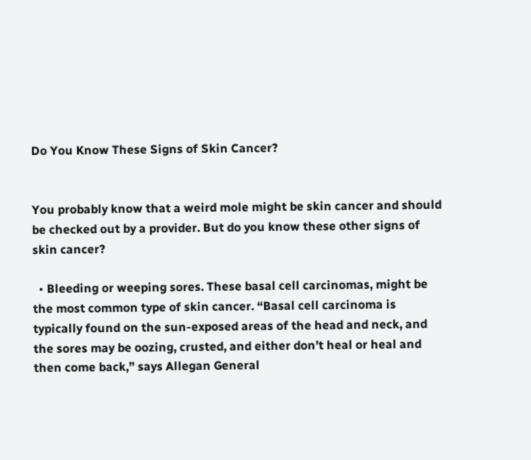Do You Know These Signs of Skin Cancer?


You probably know that a weird mole might be skin cancer and should be checked out by a provider. But do you know these other signs of skin cancer?

  • Bleeding or weeping sores. These basal cell carcinomas, might be the most common type of skin cancer. “Basal cell carcinoma is typically found on the sun-exposed areas of the head and neck, and the sores may be oozing, crusted, and either don’t heal or heal and then come back,” says Allegan General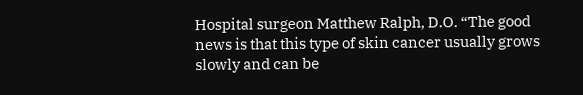Hospital surgeon Matthew Ralph, D.O. “The good news is that this type of skin cancer usually grows slowly and can be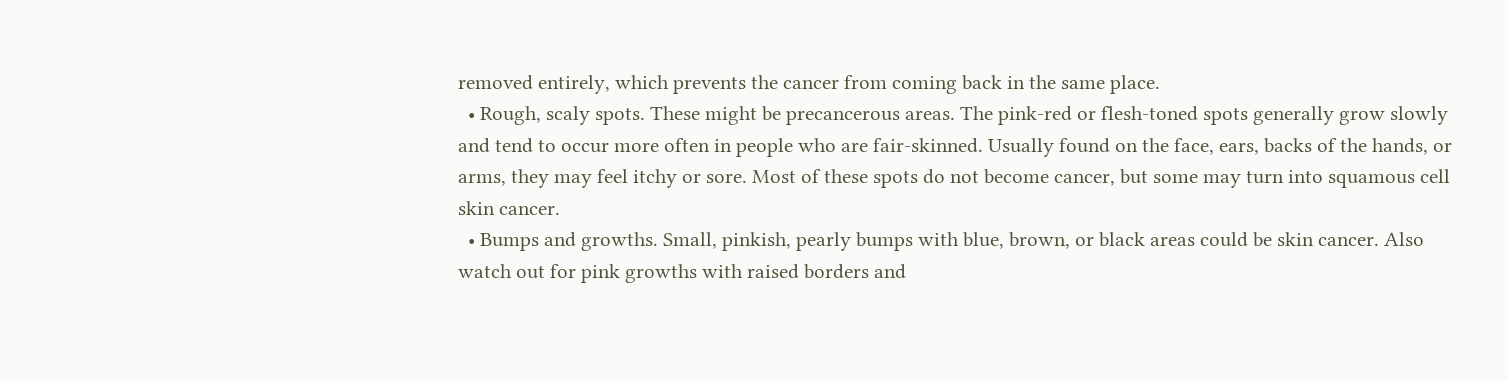removed entirely, which prevents the cancer from coming back in the same place.
  • Rough, scaly spots. These might be precancerous areas. The pink-red or flesh-toned spots generally grow slowly and tend to occur more often in people who are fair-skinned. Usually found on the face, ears, backs of the hands, or arms, they may feel itchy or sore. Most of these spots do not become cancer, but some may turn into squamous cell skin cancer.
  • Bumps and growths. Small, pinkish, pearly bumps with blue, brown, or black areas could be skin cancer. Also watch out for pink growths with raised borders and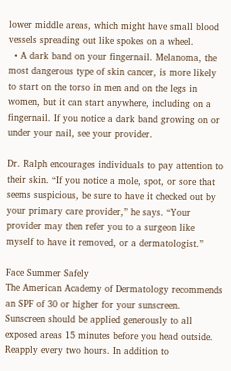lower middle areas, which might have small blood vessels spreading out like spokes on a wheel.
  • A dark band on your fingernail. Melanoma, the most dangerous type of skin cancer, is more likely to start on the torso in men and on the legs in women, but it can start anywhere, including on a fingernail. If you notice a dark band growing on or under your nail, see your provider.

Dr. Ralph encourages individuals to pay attention to their skin. “If you notice a mole, spot, or sore that seems suspicious, be sure to have it checked out by your primary care provider,” he says. “Your provider may then refer you to a surgeon like myself to have it removed, or a dermatologist.”

Face Summer Safely
The American Academy of Dermatology recommends an SPF of 30 or higher for your sunscreen. Sunscreen should be applied generously to all exposed areas 15 minutes before you head outside. Reapply every two hours. In addition to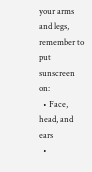your arms and legs, remember to put sunscreen on:
  • Face, head, and ears
  •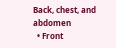Back, chest, and abdomen
  • Front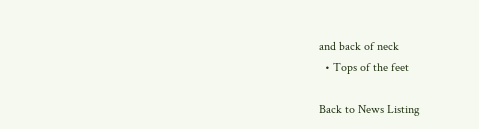and back of neck
  • Tops of the feet

Back to News Listing